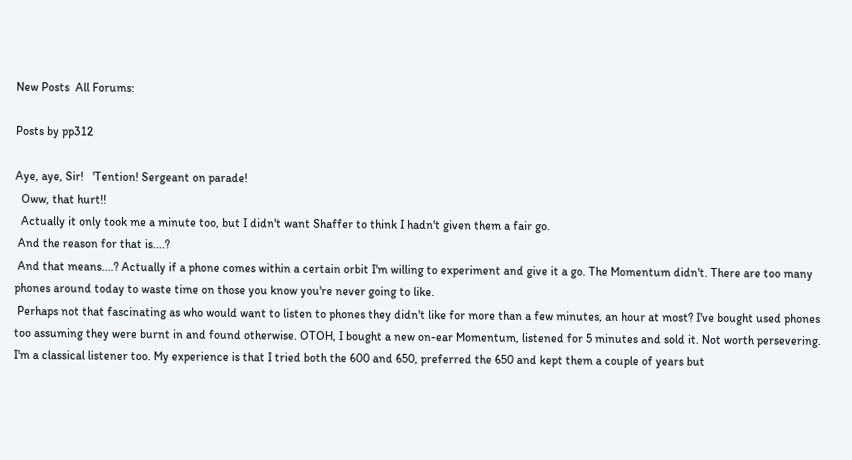New Posts  All Forums:

Posts by pp312

Aye, aye, Sir!   'Tention! Sergeant on parade!
  Oww, that hurt!!
  Actually it only took me a minute too, but I didn't want Shaffer to think I hadn't given them a fair go.
 And the reason for that is....?
 And that means....? Actually if a phone comes within a certain orbit I'm willing to experiment and give it a go. The Momentum didn't. There are too many phones around today to waste time on those you know you're never going to like.
 Perhaps not that fascinating as who would want to listen to phones they didn't like for more than a few minutes, an hour at most? I've bought used phones too assuming they were burnt in and found otherwise. OTOH, I bought a new on-ear Momentum, listened for 5 minutes and sold it. Not worth persevering.  I'm a classical listener too. My experience is that I tried both the 600 and 650, preferred the 650 and kept them a couple of years but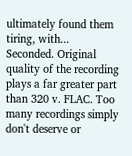ultimately found them tiring, with...
Seconded. Original quality of the recording plays a far greater part than 320 v. FLAC. Too many recordings simply don't deserve or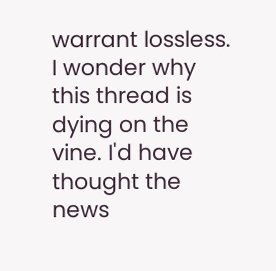warrant lossless.
I wonder why this thread is dying on the vine. I'd have thought the news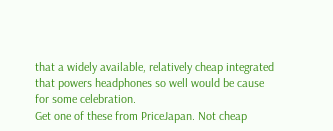that a widely available, relatively cheap integrated that powers headphones so well would be cause for some celebration.
Get one of these from PriceJapan. Not cheap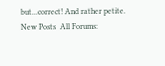but...correct! And rather petite.
New Posts  All Forums: